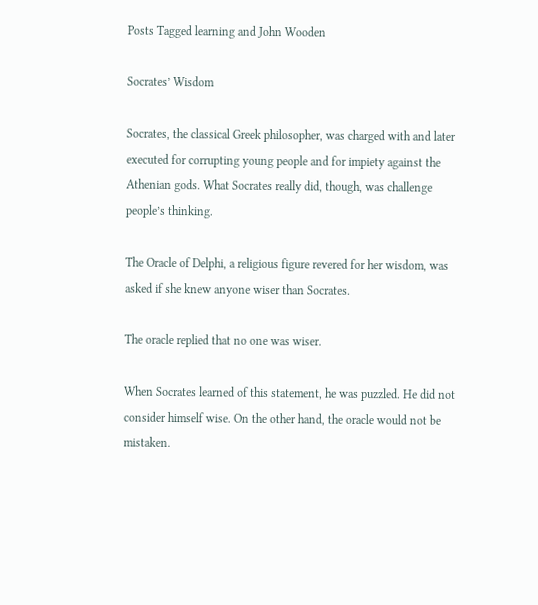Posts Tagged learning and John Wooden

Socrates’ Wisdom

Socrates, the classical Greek philosopher, was charged with and later executed for corrupting young people and for impiety against the Athenian gods. What Socrates really did, though, was challenge people’s thinking.

The Oracle of Delphi, a religious figure revered for her wisdom, was asked if she knew anyone wiser than Socrates.

The oracle replied that no one was wiser.

When Socrates learned of this statement, he was puzzled. He did not consider himself wise. On the other hand, the oracle would not be mistaken.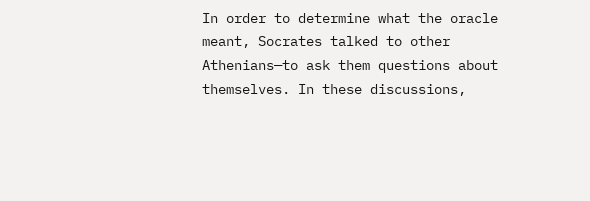In order to determine what the oracle meant, Socrates talked to other Athenians—to ask them questions about themselves. In these discussions,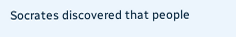Socrates discovered that people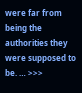were far from being the authorities they were supposed to be. … >>>